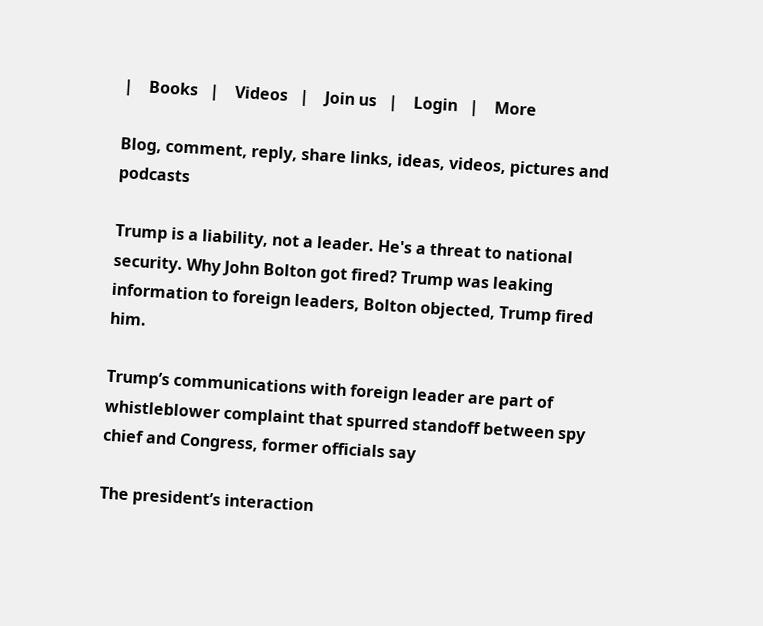|    Books   |    Videos   |    Join us   |    Login   |    More

Blog, comment, reply, share links, ideas, videos, pictures and podcasts

Trump is a liability, not a leader. He's a threat to national security. Why John Bolton got fired? Trump was leaking information to foreign leaders, Bolton objected, Trump fired him.

Trump’s communications with foreign leader are part of whistleblower complaint that spurred standoff between spy chief and Congress, former officials say

The president’s interaction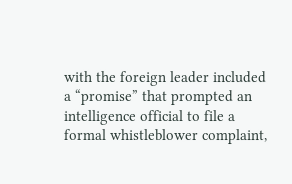with the foreign leader included a “promise” that prompted an intelligence official to file a formal whistleblower complaint,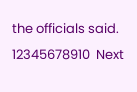the officials said.
12345678910  Next